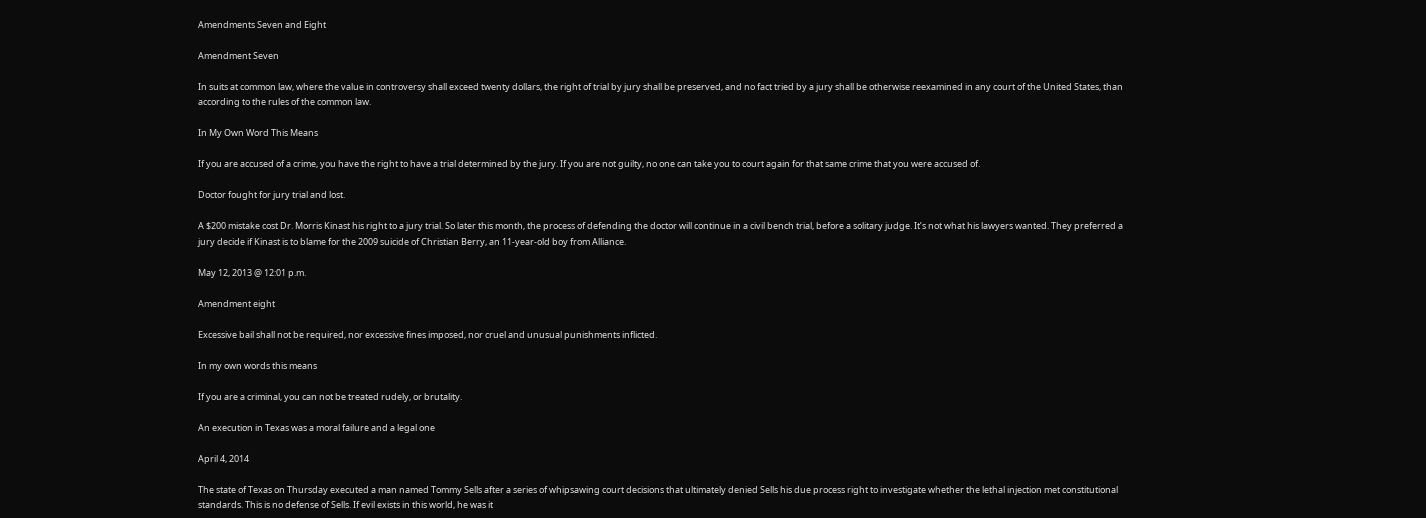Amendments Seven and Eight

Amendment Seven

In suits at common law, where the value in controversy shall exceed twenty dollars, the right of trial by jury shall be preserved, and no fact tried by a jury shall be otherwise reexamined in any court of the United States, than according to the rules of the common law.

In My Own Word This Means

If you are accused of a crime, you have the right to have a trial determined by the jury. If you are not guilty, no one can take you to court again for that same crime that you were accused of.

Doctor fought for jury trial and lost.

A $200 mistake cost Dr. Morris Kinast his right to a jury trial. So later this month, the process of defending the doctor will continue in a civil bench trial, before a solitary judge. It’s not what his lawyers wanted. They preferred a jury decide if Kinast is to blame for the 2009 suicide of Christian Berry, an 11-year-old boy from Alliance.

May 12, 2013 @ 12:01 p.m.

Amendment eight

Excessive bail shall not be required, nor excessive fines imposed, nor cruel and unusual punishments inflicted.

In my own words this means

If you are a criminal, you can not be treated rudely, or brutality.

An execution in Texas was a moral failure and a legal one

April 4, 2014

The state of Texas on Thursday executed a man named Tommy Sells after a series of whipsawing court decisions that ultimately denied Sells his due process right to investigate whether the lethal injection met constitutional standards. This is no defense of Sells. If evil exists in this world, he was it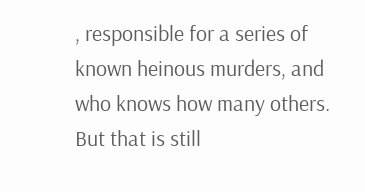, responsible for a series of known heinous murders, and who knows how many others. But that is still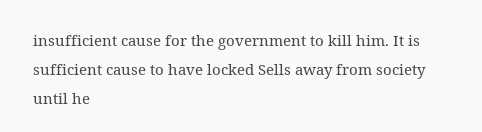insufficient cause for the government to kill him. It is sufficient cause to have locked Sells away from society until he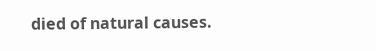died of natural causes.